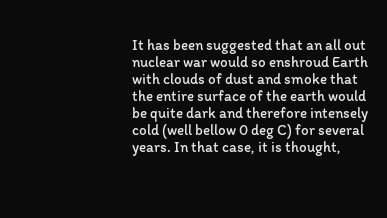It has been suggested that an all out nuclear war would so enshroud Earth with clouds of dust and smoke that the entire surface of the earth would be quite dark and therefore intensely cold (well bellow 0 deg C) for several years. In that case, it is thought,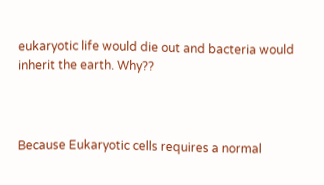eukaryotic life would die out and bacteria would inherit the earth. Why??



Because Eukaryotic cells requires a normal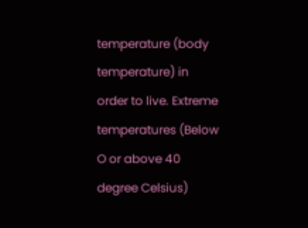temperature (body temperature) in order to live. Extreme temperatures (Below O or above 40 degree Celsius)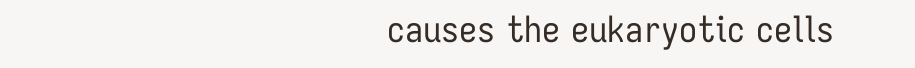causes the eukaryotic cells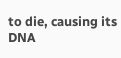to die, causing its DNA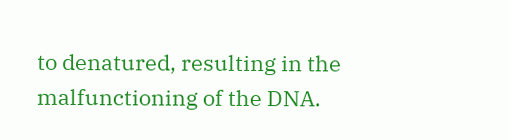to denatured, resulting in the malfunctioning of the DNA.